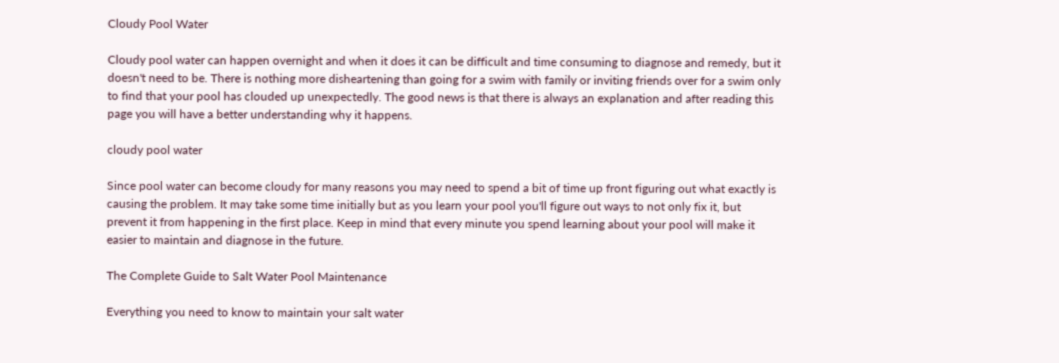Cloudy Pool Water

Cloudy pool water can happen overnight and when it does it can be difficult and time consuming to diagnose and remedy, but it doesn't need to be. There is nothing more disheartening than going for a swim with family or inviting friends over for a swim only to find that your pool has clouded up unexpectedly. The good news is that there is always an explanation and after reading this page you will have a better understanding why it happens.

cloudy pool water

Since pool water can become cloudy for many reasons you may need to spend a bit of time up front figuring out what exactly is causing the problem. It may take some time initially but as you learn your pool you'll figure out ways to not only fix it, but prevent it from happening in the first place. Keep in mind that every minute you spend learning about your pool will make it easier to maintain and diagnose in the future.

The Complete Guide to Salt Water Pool Maintenance

Everything you need to know to maintain your salt water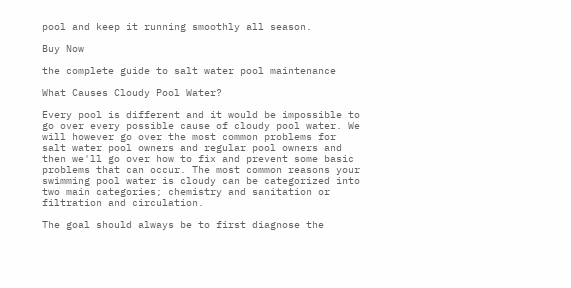pool and keep it running smoothly all season.

Buy Now

the complete guide to salt water pool maintenance

What Causes Cloudy Pool Water?

Every pool is different and it would be impossible to go over every possible cause of cloudy pool water. We will however go over the most common problems for salt water pool owners and regular pool owners and then we'll go over how to fix and prevent some basic problems that can occur. The most common reasons your swimming pool water is cloudy can be categorized into two main categories; chemistry and sanitation or filtration and circulation.

The goal should always be to first diagnose the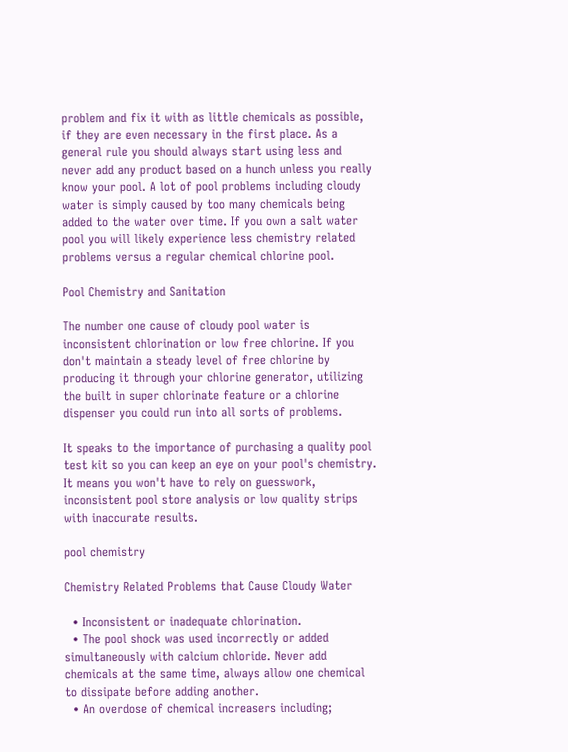problem and fix it with as little chemicals as possible, if they are even necessary in the first place. As a general rule you should always start using less and never add any product based on a hunch unless you really know your pool. A lot of pool problems including cloudy water is simply caused by too many chemicals being added to the water over time. If you own a salt water pool you will likely experience less chemistry related problems versus a regular chemical chlorine pool.

Pool Chemistry and Sanitation

The number one cause of cloudy pool water is inconsistent chlorination or low free chlorine. If you don't maintain a steady level of free chlorine by producing it through your chlorine generator, utilizing the built in super chlorinate feature or a chlorine dispenser you could run into all sorts of problems.

It speaks to the importance of purchasing a quality pool test kit so you can keep an eye on your pool's chemistry. It means you won't have to rely on guesswork, inconsistent pool store analysis or low quality strips with inaccurate results.

pool chemistry

Chemistry Related Problems that Cause Cloudy Water

  • Inconsistent or inadequate chlorination.
  • The pool shock was used incorrectly or added simultaneously with calcium chloride. Never add chemicals at the same time, always allow one chemical to dissipate before adding another.
  • An overdose of chemical increasers including;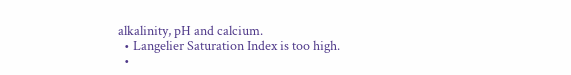alkalinity, pH and calcium.
  • Langelier Saturation Index is too high.
  •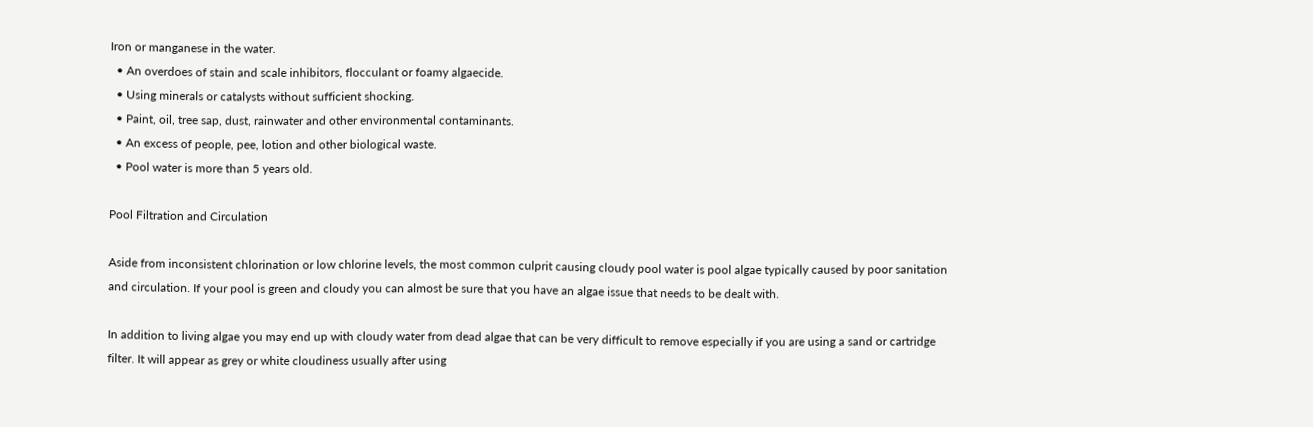Iron or manganese in the water.
  • An overdoes of stain and scale inhibitors, flocculant or foamy algaecide.
  • Using minerals or catalysts without sufficient shocking.
  • Paint, oil, tree sap, dust, rainwater and other environmental contaminants.
  • An excess of people, pee, lotion and other biological waste.
  • Pool water is more than 5 years old.

Pool Filtration and Circulation

Aside from inconsistent chlorination or low chlorine levels, the most common culprit causing cloudy pool water is pool algae typically caused by poor sanitation and circulation. If your pool is green and cloudy you can almost be sure that you have an algae issue that needs to be dealt with.

In addition to living algae you may end up with cloudy water from dead algae that can be very difficult to remove especially if you are using a sand or cartridge filter. It will appear as grey or white cloudiness usually after using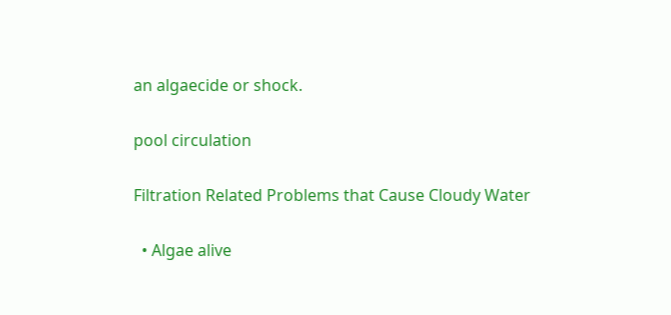an algaecide or shock.

pool circulation

Filtration Related Problems that Cause Cloudy Water

  • Algae alive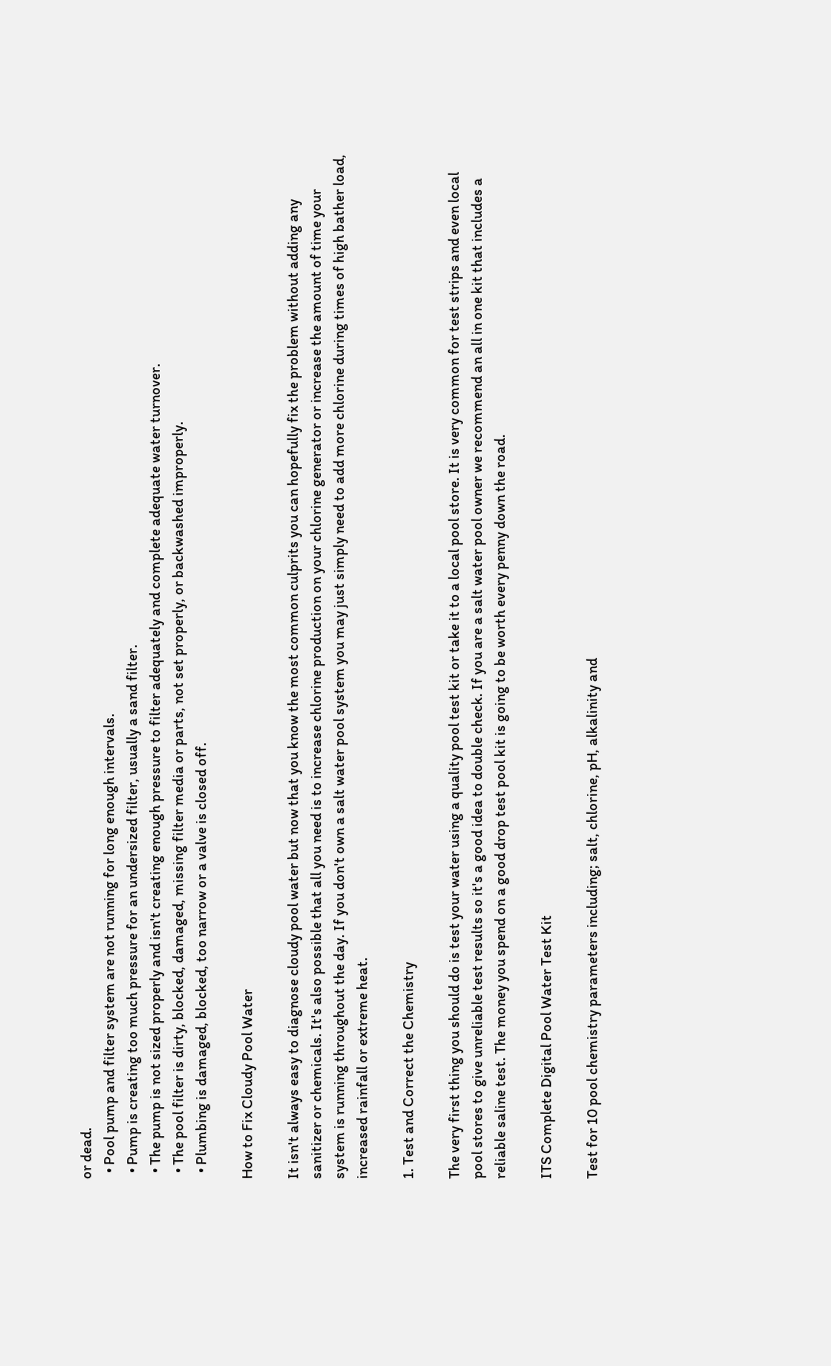or dead.
  • Pool pump and filter system are not running for long enough intervals.
  • Pump is creating too much pressure for an undersized filter, usually a sand filter.
  • The pump is not sized properly and isn't creating enough pressure to filter adequately and complete adequate water turnover.
  • The pool filter is dirty, blocked, damaged, missing filter media or parts, not set properly, or backwashed improperly.
  • Plumbing is damaged, blocked, too narrow or a valve is closed off.

How to Fix Cloudy Pool Water

It isn't always easy to diagnose cloudy pool water but now that you know the most common culprits you can hopefully fix the problem without adding any sanitizer or chemicals. It's also possible that all you need is to increase chlorine production on your chlorine generator or increase the amount of time your system is running throughout the day. If you don't own a salt water pool system you may just simply need to add more chlorine during times of high bather load, increased rainfall or extreme heat.

1. Test and Correct the Chemistry

The very first thing you should do is test your water using a quality pool test kit or take it to a local pool store. It is very common for test strips and even local pool stores to give unreliable test results so it's a good idea to double check. If you are a salt water pool owner we recommend an all in one kit that includes a reliable saline test. The money you spend on a good drop test pool kit is going to be worth every penny down the road.

ITS Complete Digital Pool Water Test Kit

Test for 10 pool chemistry parameters including; salt, chlorine, pH, alkalinity and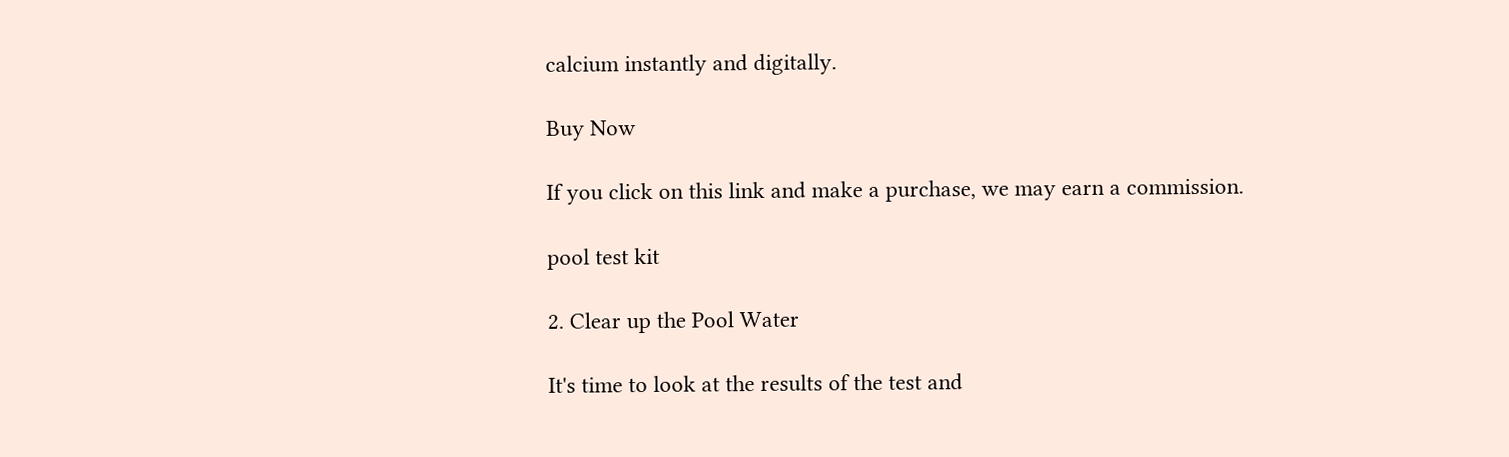calcium instantly and digitally.

Buy Now

If you click on this link and make a purchase, we may earn a commission.

pool test kit

2. Clear up the Pool Water

It's time to look at the results of the test and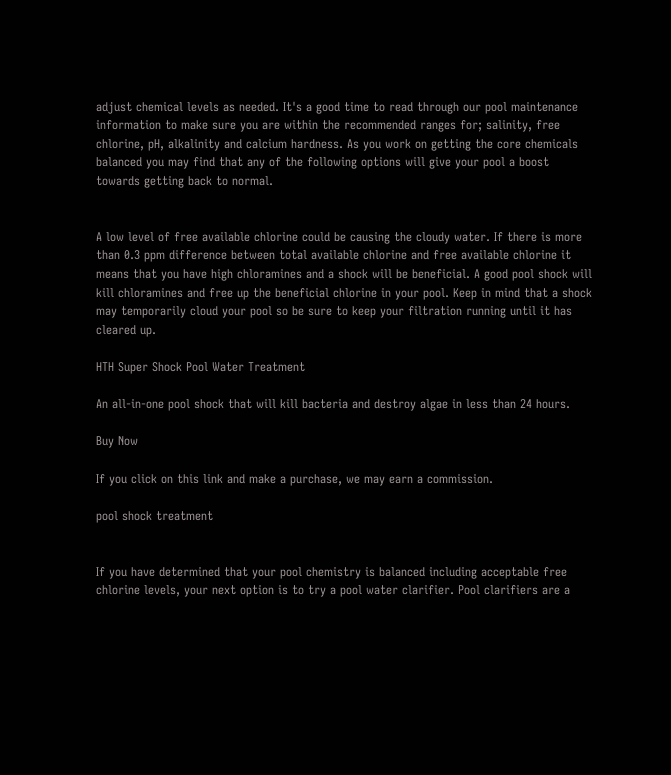adjust chemical levels as needed. It's a good time to read through our pool maintenance information to make sure you are within the recommended ranges for; salinity, free chlorine, pH, alkalinity and calcium hardness. As you work on getting the core chemicals balanced you may find that any of the following options will give your pool a boost towards getting back to normal.


A low level of free available chlorine could be causing the cloudy water. If there is more than 0.3 ppm difference between total available chlorine and free available chlorine it means that you have high chloramines and a shock will be beneficial. A good pool shock will kill chloramines and free up the beneficial chlorine in your pool. Keep in mind that a shock may temporarily cloud your pool so be sure to keep your filtration running until it has cleared up.

HTH Super Shock Pool Water Treatment

An all-in-one pool shock that will kill bacteria and destroy algae in less than 24 hours.

Buy Now

If you click on this link and make a purchase, we may earn a commission.

pool shock treatment


If you have determined that your pool chemistry is balanced including acceptable free chlorine levels, your next option is to try a pool water clarifier. Pool clarifiers are a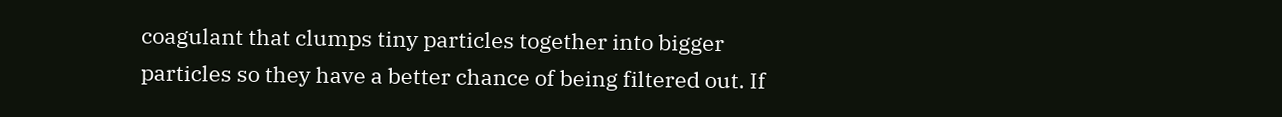coagulant that clumps tiny particles together into bigger particles so they have a better chance of being filtered out. If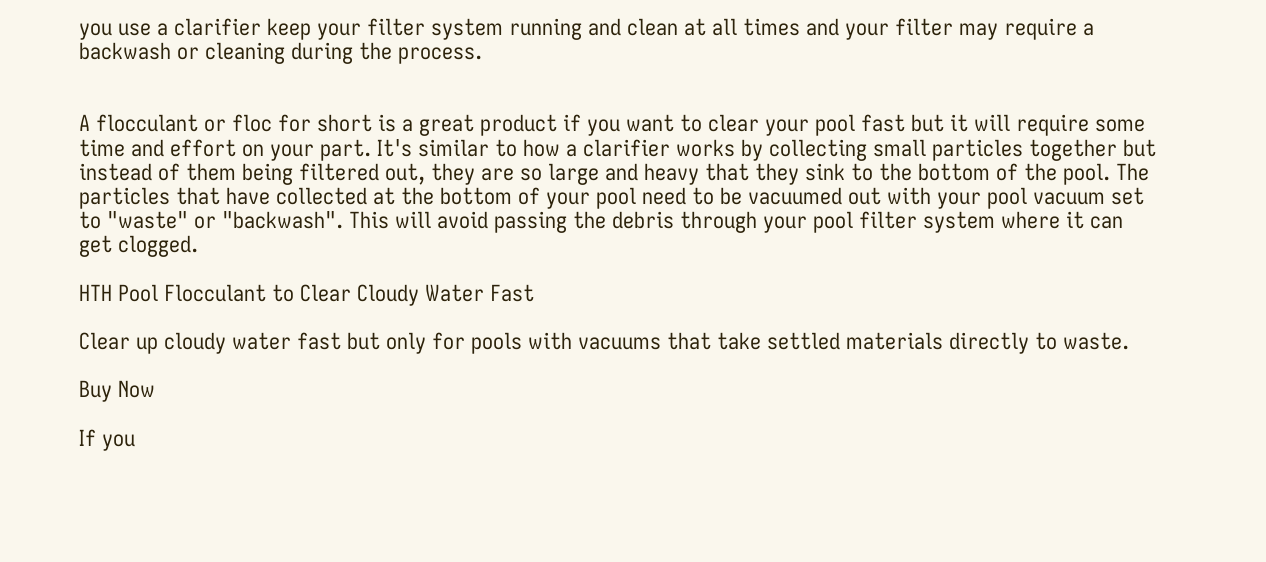you use a clarifier keep your filter system running and clean at all times and your filter may require a backwash or cleaning during the process.


A flocculant or floc for short is a great product if you want to clear your pool fast but it will require some time and effort on your part. It's similar to how a clarifier works by collecting small particles together but instead of them being filtered out, they are so large and heavy that they sink to the bottom of the pool. The particles that have collected at the bottom of your pool need to be vacuumed out with your pool vacuum set to "waste" or "backwash". This will avoid passing the debris through your pool filter system where it can get clogged.

HTH Pool Flocculant to Clear Cloudy Water Fast

Clear up cloudy water fast but only for pools with vacuums that take settled materials directly to waste.

Buy Now

If you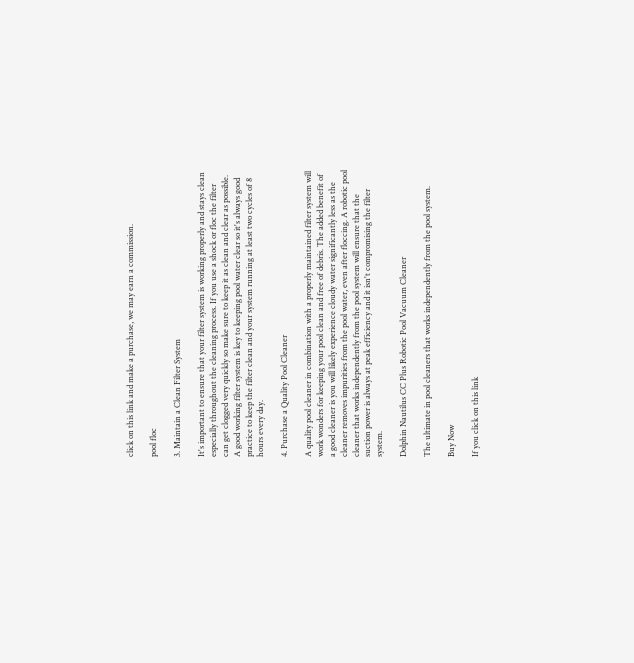click on this link and make a purchase, we may earn a commission.

pool floc

3. Maintain a Clean Filter System

It's important to ensure that your filter system is working properly and stays clean especially throughout the cleaning process. If you use a shock or floc the filter can get clogged very quickly so make sure to keep it as clean and clear as possible. A good working filter system is key to keeping pool water clear so it's always good practice to keep the filter clean and your system running at least two cycles of 8 hours every day.

4. Purchase a Quality Pool Cleaner

A quality pool cleaner in combination with a properly maintained filter system will work wonders for keeping your pool clean and free of debris. The added benefit of a good cleaner is you will likely experience cloudy water significantly less as the cleaner removes impurities from the pool water, even after floccing. A robotic pool cleaner that works independently from the pool system will ensure that the suction power is always at peak efficiency and it isn't compromising the filter system.

Dolphin Nautilus CC Plus Robotic Pool Vacuum Cleaner

The ultimate in pool cleaners that works independently from the pool system.

Buy Now

If you click on this link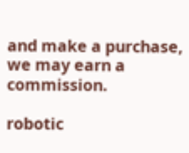and make a purchase, we may earn a commission.

robotic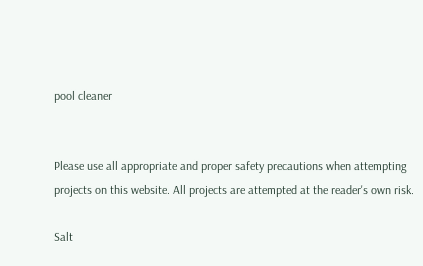pool cleaner


Please use all appropriate and proper safety precautions when attempting projects on this website. All projects are attempted at the reader's own risk.

Salt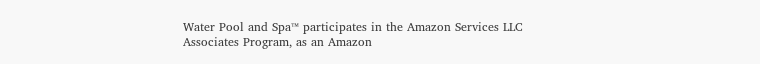Water Pool and Spa™ participates in the Amazon Services LLC Associates Program, as an Amazon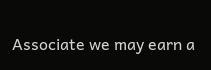Associate we may earn a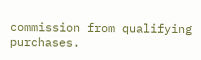commission from qualifying purchases.